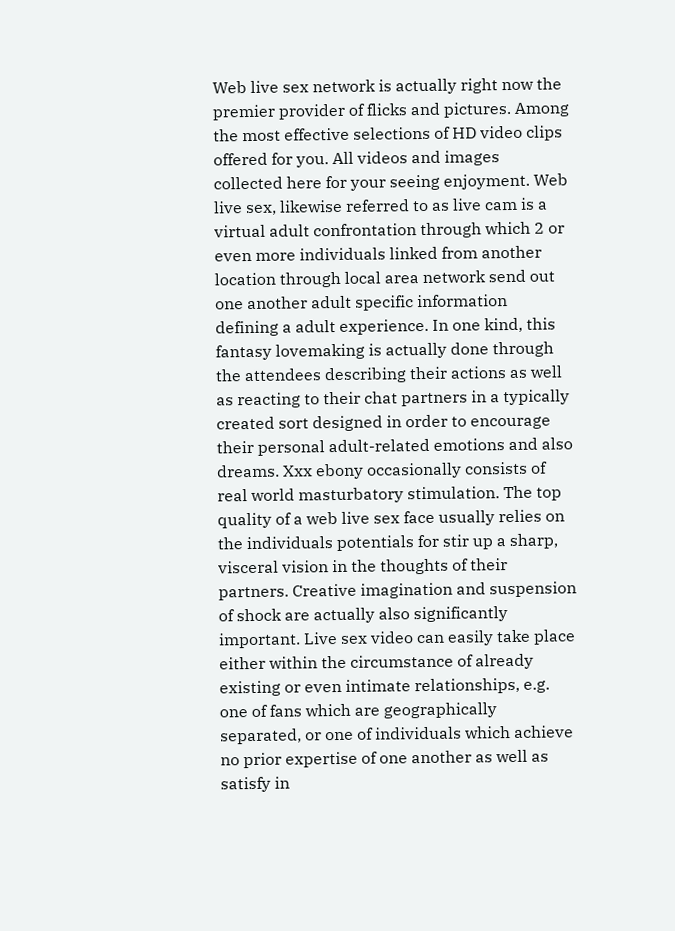Web live sex network is actually right now the premier provider of flicks and pictures. Among the most effective selections of HD video clips offered for you. All videos and images collected here for your seeing enjoyment. Web live sex, likewise referred to as live cam is a virtual adult confrontation through which 2 or even more individuals linked from another location through local area network send out one another adult specific information defining a adult experience. In one kind, this fantasy lovemaking is actually done through the attendees describing their actions as well as reacting to their chat partners in a typically created sort designed in order to encourage their personal adult-related emotions and also dreams. Xxx ebony occasionally consists of real world masturbatory stimulation. The top quality of a web live sex face usually relies on the individuals potentials for stir up a sharp, visceral vision in the thoughts of their partners. Creative imagination and suspension of shock are actually also significantly important. Live sex video can easily take place either within the circumstance of already existing or even intimate relationships, e.g. one of fans which are geographically separated, or one of individuals which achieve no prior expertise of one another as well as satisfy in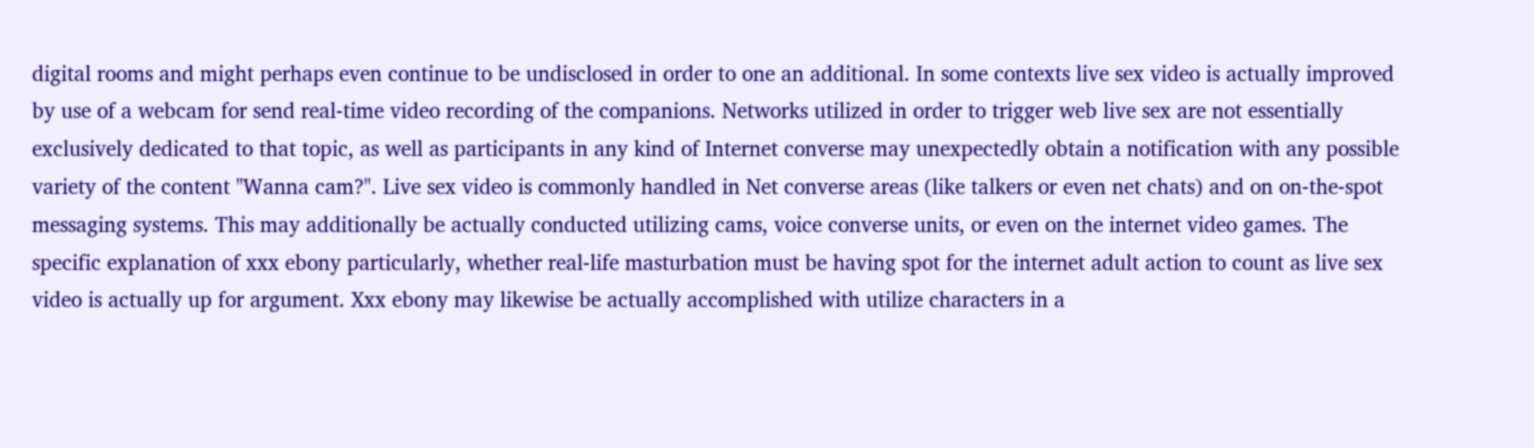digital rooms and might perhaps even continue to be undisclosed in order to one an additional. In some contexts live sex video is actually improved by use of a webcam for send real-time video recording of the companions. Networks utilized in order to trigger web live sex are not essentially exclusively dedicated to that topic, as well as participants in any kind of Internet converse may unexpectedly obtain a notification with any possible variety of the content "Wanna cam?". Live sex video is commonly handled in Net converse areas (like talkers or even net chats) and on on-the-spot messaging systems. This may additionally be actually conducted utilizing cams, voice converse units, or even on the internet video games. The specific explanation of xxx ebony particularly, whether real-life masturbation must be having spot for the internet adult action to count as live sex video is actually up for argument. Xxx ebony may likewise be actually accomplished with utilize characters in a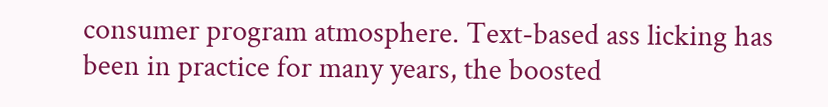consumer program atmosphere. Text-based ass licking has been in practice for many years, the boosted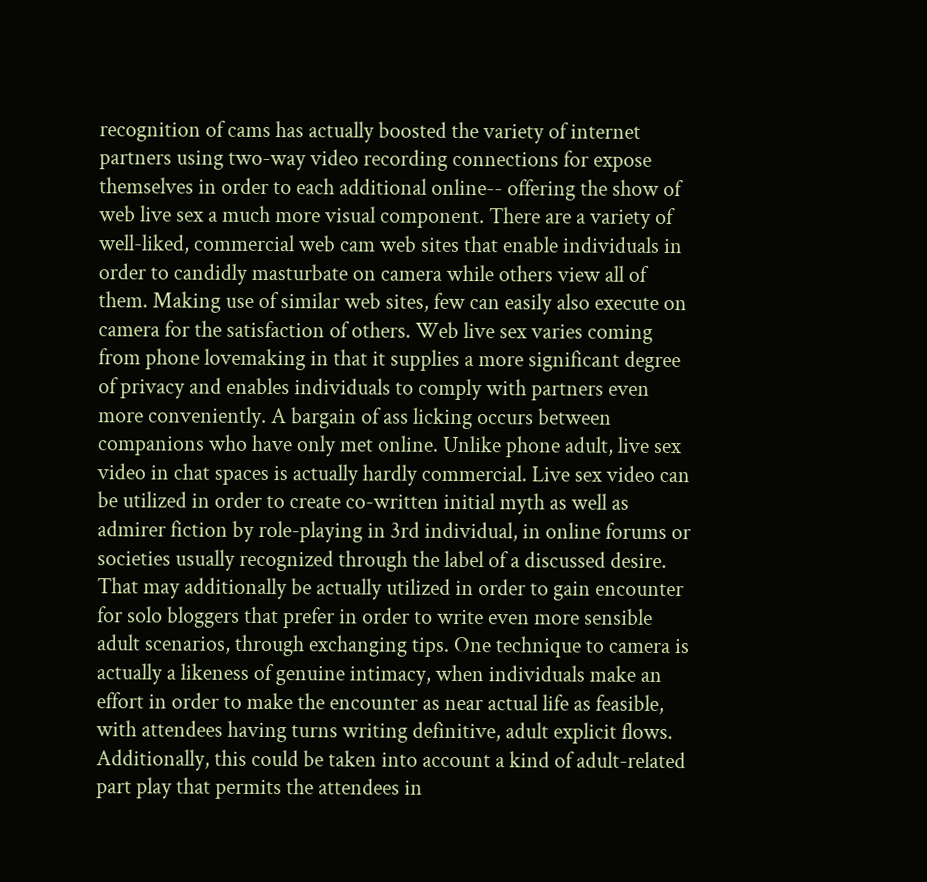recognition of cams has actually boosted the variety of internet partners using two-way video recording connections for expose themselves in order to each additional online-- offering the show of web live sex a much more visual component. There are a variety of well-liked, commercial web cam web sites that enable individuals in order to candidly masturbate on camera while others view all of them. Making use of similar web sites, few can easily also execute on camera for the satisfaction of others. Web live sex varies coming from phone lovemaking in that it supplies a more significant degree of privacy and enables individuals to comply with partners even more conveniently. A bargain of ass licking occurs between companions who have only met online. Unlike phone adult, live sex video in chat spaces is actually hardly commercial. Live sex video can be utilized in order to create co-written initial myth as well as admirer fiction by role-playing in 3rd individual, in online forums or societies usually recognized through the label of a discussed desire. That may additionally be actually utilized in order to gain encounter for solo bloggers that prefer in order to write even more sensible adult scenarios, through exchanging tips. One technique to camera is actually a likeness of genuine intimacy, when individuals make an effort in order to make the encounter as near actual life as feasible, with attendees having turns writing definitive, adult explicit flows. Additionally, this could be taken into account a kind of adult-related part play that permits the attendees in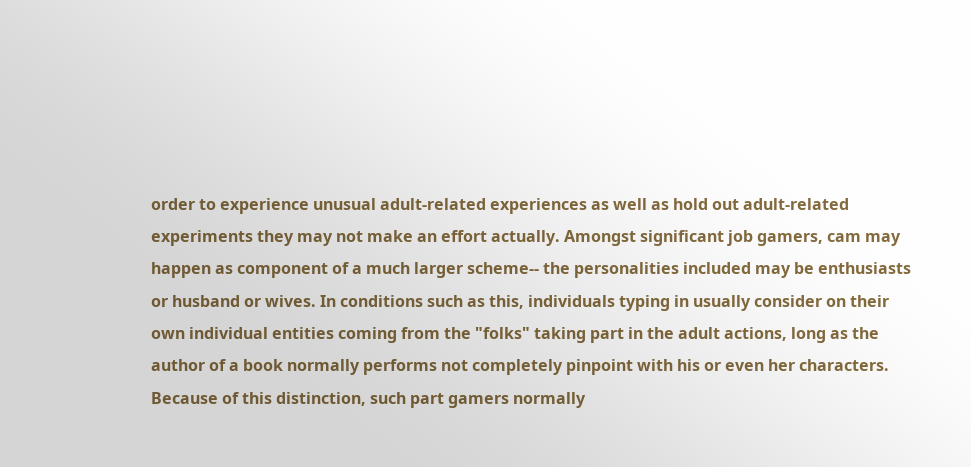order to experience unusual adult-related experiences as well as hold out adult-related experiments they may not make an effort actually. Amongst significant job gamers, cam may happen as component of a much larger scheme-- the personalities included may be enthusiasts or husband or wives. In conditions such as this, individuals typing in usually consider on their own individual entities coming from the "folks" taking part in the adult actions, long as the author of a book normally performs not completely pinpoint with his or even her characters. Because of this distinction, such part gamers normally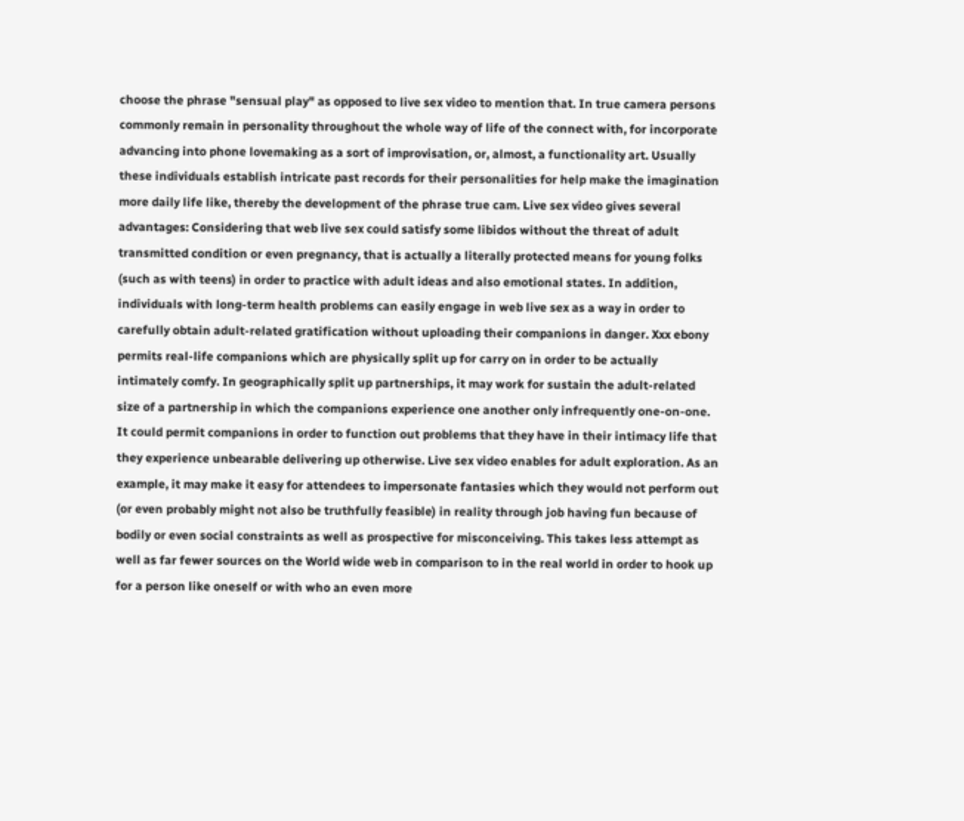choose the phrase "sensual play" as opposed to live sex video to mention that. In true camera persons commonly remain in personality throughout the whole way of life of the connect with, for incorporate advancing into phone lovemaking as a sort of improvisation, or, almost, a functionality art. Usually these individuals establish intricate past records for their personalities for help make the imagination more daily life like, thereby the development of the phrase true cam. Live sex video gives several advantages: Considering that web live sex could satisfy some libidos without the threat of adult transmitted condition or even pregnancy, that is actually a literally protected means for young folks (such as with teens) in order to practice with adult ideas and also emotional states. In addition, individuals with long-term health problems can easily engage in web live sex as a way in order to carefully obtain adult-related gratification without uploading their companions in danger. Xxx ebony permits real-life companions which are physically split up for carry on in order to be actually intimately comfy. In geographically split up partnerships, it may work for sustain the adult-related size of a partnership in which the companions experience one another only infrequently one-on-one. It could permit companions in order to function out problems that they have in their intimacy life that they experience unbearable delivering up otherwise. Live sex video enables for adult exploration. As an example, it may make it easy for attendees to impersonate fantasies which they would not perform out (or even probably might not also be truthfully feasible) in reality through job having fun because of bodily or even social constraints as well as prospective for misconceiving. This takes less attempt as well as far fewer sources on the World wide web in comparison to in the real world in order to hook up for a person like oneself or with who an even more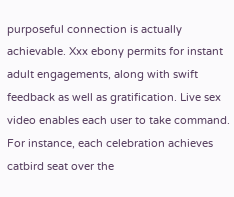purposeful connection is actually achievable. Xxx ebony permits for instant adult engagements, along with swift feedback as well as gratification. Live sex video enables each user to take command. For instance, each celebration achieves catbird seat over the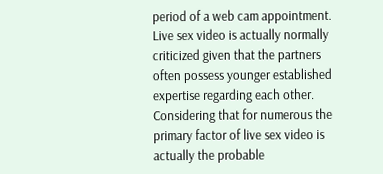period of a web cam appointment. Live sex video is actually normally criticized given that the partners often possess younger established expertise regarding each other. Considering that for numerous the primary factor of live sex video is actually the probable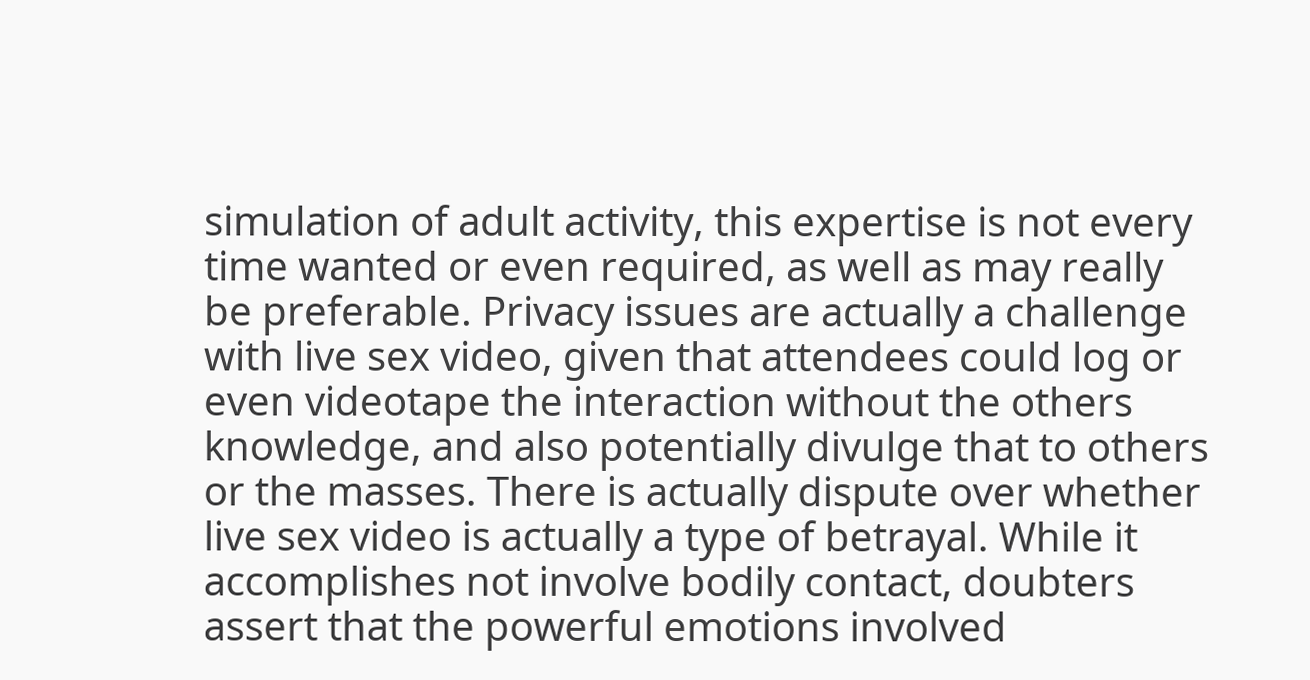simulation of adult activity, this expertise is not every time wanted or even required, as well as may really be preferable. Privacy issues are actually a challenge with live sex video, given that attendees could log or even videotape the interaction without the others knowledge, and also potentially divulge that to others or the masses. There is actually dispute over whether live sex video is actually a type of betrayal. While it accomplishes not involve bodily contact, doubters assert that the powerful emotions involved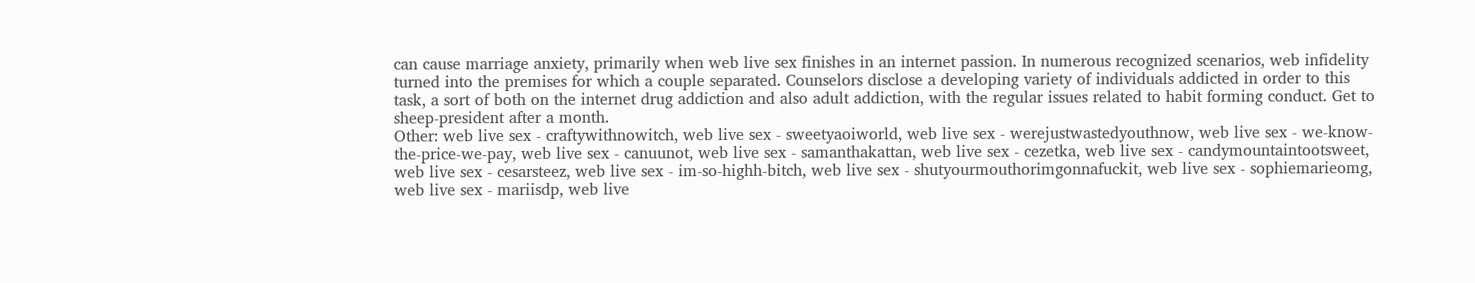can cause marriage anxiety, primarily when web live sex finishes in an internet passion. In numerous recognized scenarios, web infidelity turned into the premises for which a couple separated. Counselors disclose a developing variety of individuals addicted in order to this task, a sort of both on the internet drug addiction and also adult addiction, with the regular issues related to habit forming conduct. Get to sheep-president after a month.
Other: web live sex - craftywithnowitch, web live sex - sweetyaoiworld, web live sex - werejustwastedyouthnow, web live sex - we-know-the-price-we-pay, web live sex - canuunot, web live sex - samanthakattan, web live sex - cezetka, web live sex - candymountaintootsweet, web live sex - cesarsteez, web live sex - im-so-highh-bitch, web live sex - shutyourmouthorimgonnafuckit, web live sex - sophiemarieomg, web live sex - mariisdp, web live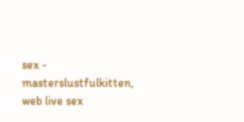sex - masterslustfulkitten, web live sex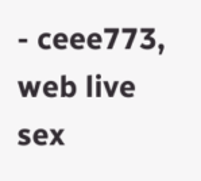- ceee773, web live sex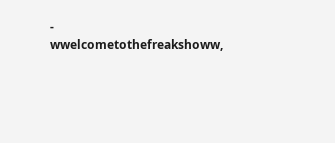- wwelcometothefreakshoww,